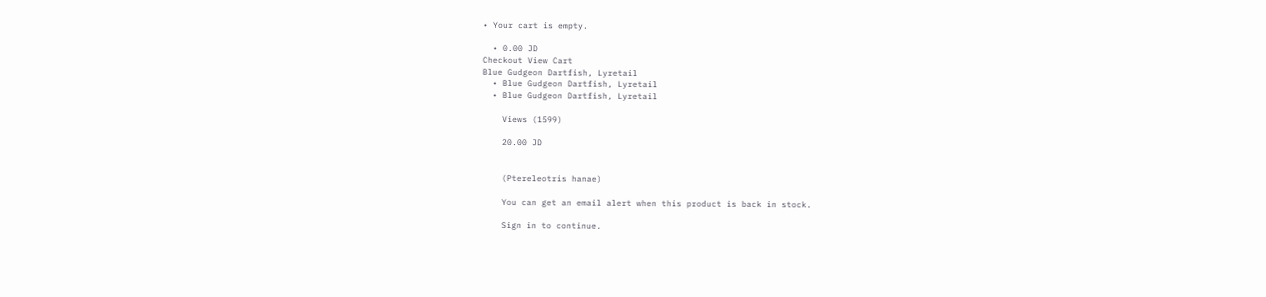• Your cart is empty.

  • 0.00 JD
Checkout View Cart
Blue Gudgeon Dartfish, Lyretail
  • Blue Gudgeon Dartfish, Lyretail
  • Blue Gudgeon Dartfish, Lyretail

    Views (1599)

    20.00 JD


    (Ptereleotris hanae)

    You can get an email alert when this product is back in stock.

    Sign in to continue.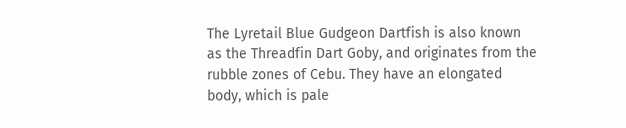The Lyretail Blue Gudgeon Dartfish is also known as the Threadfin Dart Goby, and originates from the rubble zones of Cebu. They have an elongated body, which is pale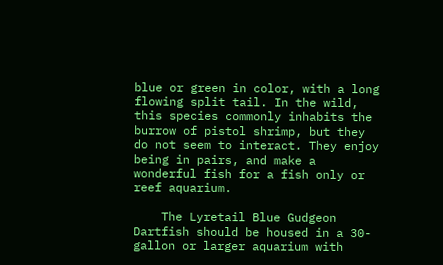blue or green in color, with a long flowing split tail. In the wild, this species commonly inhabits the burrow of pistol shrimp, but they do not seem to interact. They enjoy being in pairs, and make a wonderful fish for a fish only or reef aquarium.

    The Lyretail Blue Gudgeon Dartfish should be housed in a 30-gallon or larger aquarium with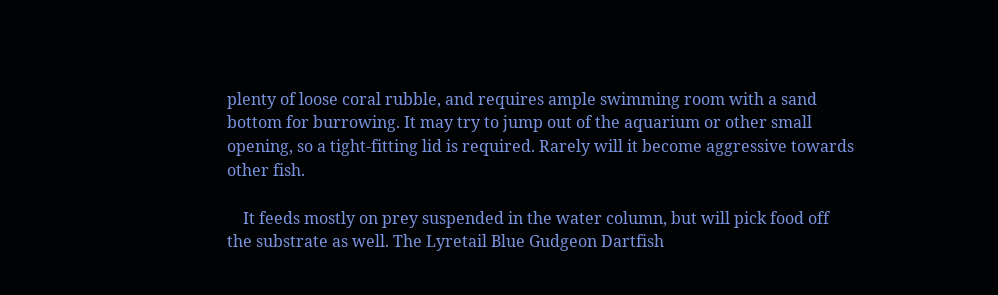plenty of loose coral rubble, and requires ample swimming room with a sand bottom for burrowing. It may try to jump out of the aquarium or other small opening, so a tight-fitting lid is required. Rarely will it become aggressive towards other fish.

    It feeds mostly on prey suspended in the water column, but will pick food off the substrate as well. The Lyretail Blue Gudgeon Dartfish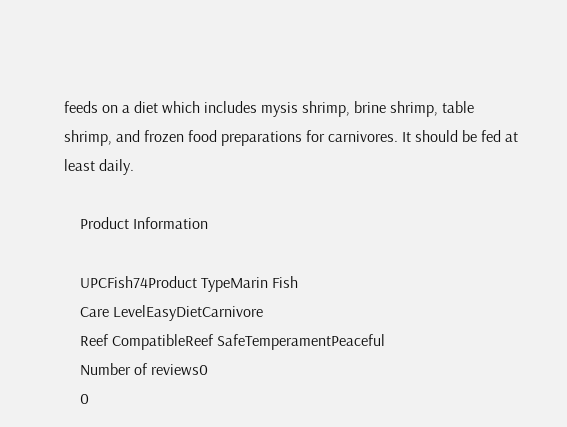feeds on a diet which includes mysis shrimp, brine shrimp, table shrimp, and frozen food preparations for carnivores. It should be fed at least daily.

    Product Information

    UPCFish74Product TypeMarin Fish
    Care LevelEasyDietCarnivore
    Reef CompatibleReef SafeTemperamentPeaceful
    Number of reviews0
    0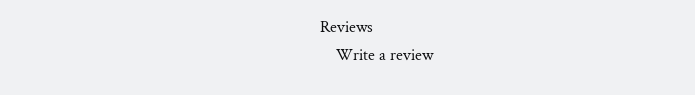Reviews
    Write a review